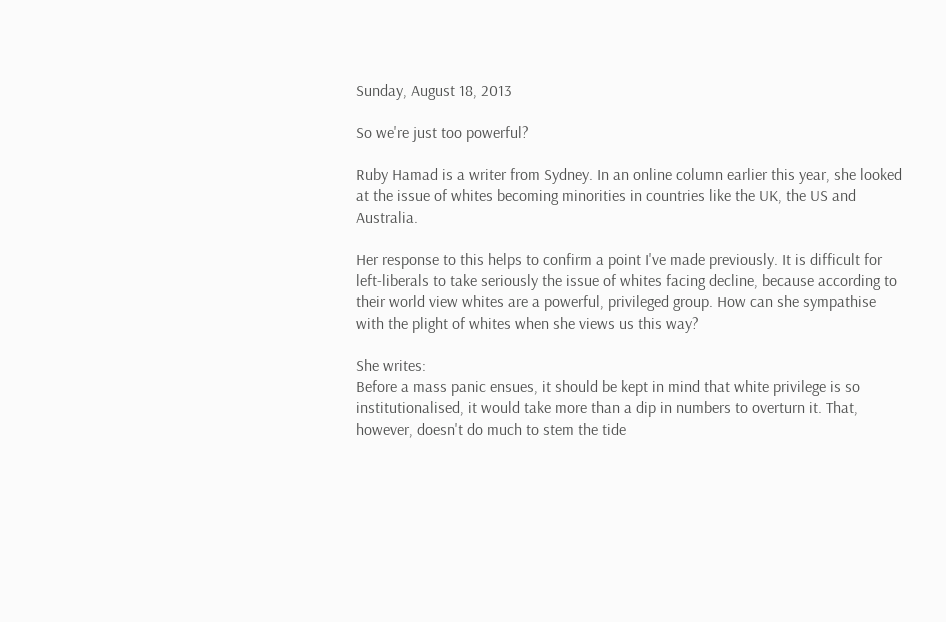Sunday, August 18, 2013

So we're just too powerful?

Ruby Hamad is a writer from Sydney. In an online column earlier this year, she looked at the issue of whites becoming minorities in countries like the UK, the US and Australia.

Her response to this helps to confirm a point I've made previously. It is difficult for left-liberals to take seriously the issue of whites facing decline, because according to their world view whites are a powerful, privileged group. How can she sympathise with the plight of whites when she views us this way?

She writes:
Before a mass panic ensues, it should be kept in mind that white privilege is so institutionalised, it would take more than a dip in numbers to overturn it. That, however, doesn't do much to stem the tide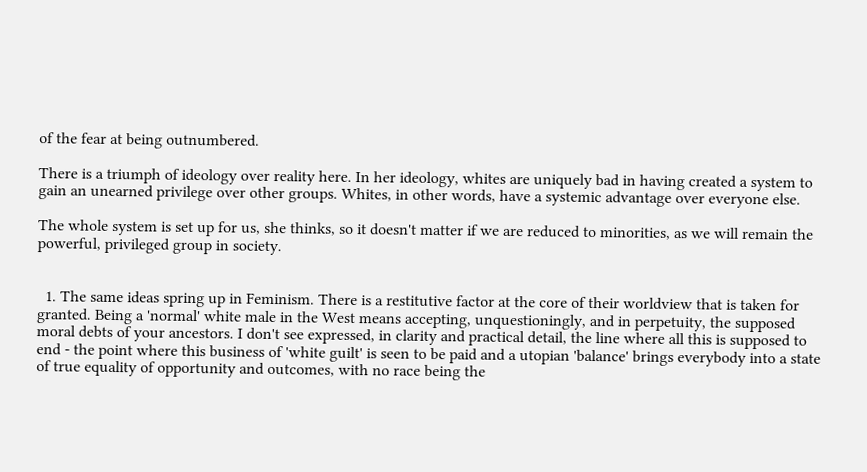of the fear at being outnumbered.

There is a triumph of ideology over reality here. In her ideology, whites are uniquely bad in having created a system to gain an unearned privilege over other groups. Whites, in other words, have a systemic advantage over everyone else.

The whole system is set up for us, she thinks, so it doesn't matter if we are reduced to minorities, as we will remain the powerful, privileged group in society.


  1. The same ideas spring up in Feminism. There is a restitutive factor at the core of their worldview that is taken for granted. Being a 'normal' white male in the West means accepting, unquestioningly, and in perpetuity, the supposed moral debts of your ancestors. I don't see expressed, in clarity and practical detail, the line where all this is supposed to end - the point where this business of 'white guilt' is seen to be paid and a utopian 'balance' brings everybody into a state of true equality of opportunity and outcomes, with no race being the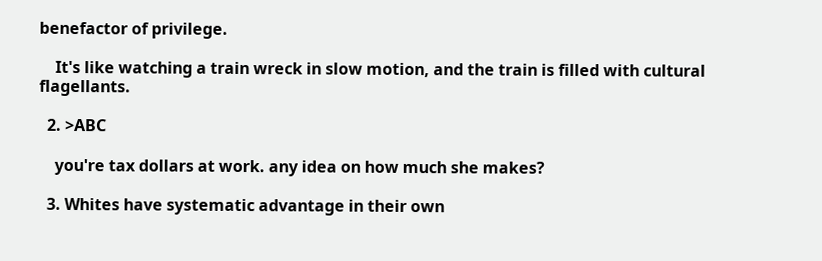benefactor of privilege.

    It's like watching a train wreck in slow motion, and the train is filled with cultural flagellants.

  2. >ABC

    you're tax dollars at work. any idea on how much she makes?

  3. Whites have systematic advantage in their own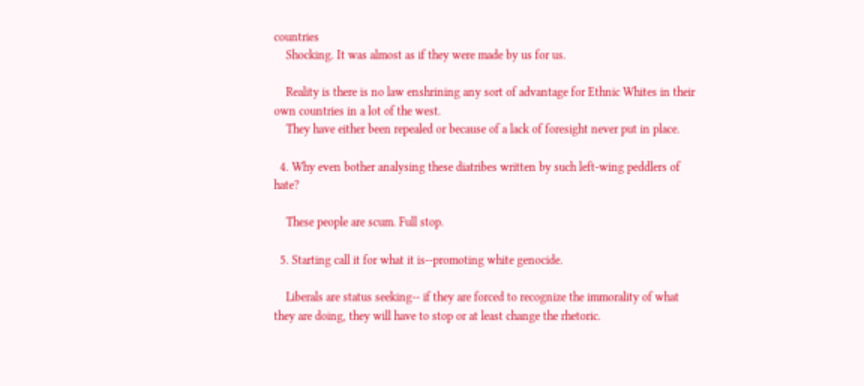countries
    Shocking. It was almost as if they were made by us for us.

    Reality is there is no law enshrining any sort of advantage for Ethnic Whites in their own countries in a lot of the west.
    They have either been repealed or because of a lack of foresight never put in place.

  4. Why even bother analysing these diatribes written by such left-wing peddlers of hate?

    These people are scum. Full stop.

  5. Starting call it for what it is--promoting white genocide.

    Liberals are status seeking-- if they are forced to recognize the immorality of what they are doing, they will have to stop or at least change the rhetoric.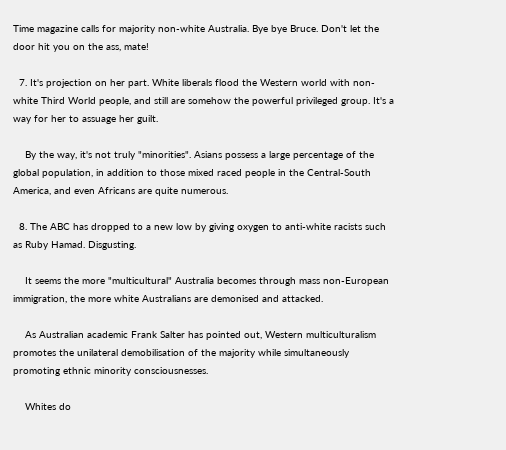Time magazine calls for majority non-white Australia. Bye bye Bruce. Don't let the door hit you on the ass, mate!

  7. It's projection on her part. White liberals flood the Western world with non-white Third World people, and still are somehow the powerful privileged group. It's a way for her to assuage her guilt.

    By the way, it's not truly "minorities". Asians possess a large percentage of the global population, in addition to those mixed raced people in the Central-South America, and even Africans are quite numerous.

  8. The ABC has dropped to a new low by giving oxygen to anti-white racists such as Ruby Hamad. Disgusting.

    It seems the more "multicultural" Australia becomes through mass non-European immigration, the more white Australians are demonised and attacked.

    As Australian academic Frank Salter has pointed out, Western multiculturalism promotes the unilateral demobilisation of the majority while simultaneously promoting ethnic minority consciousnesses.

    Whites do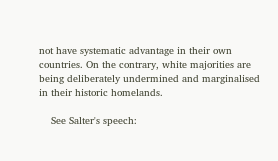not have systematic advantage in their own countries. On the contrary, white majorities are being deliberately undermined and marginalised in their historic homelands.

    See Salter's speech: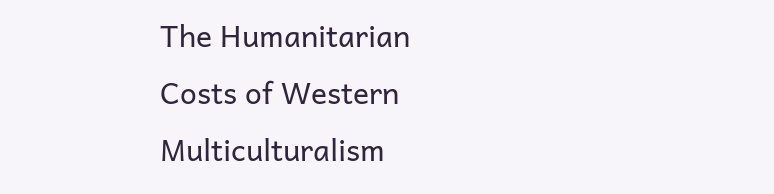The Humanitarian Costs of Western Multiculturalism